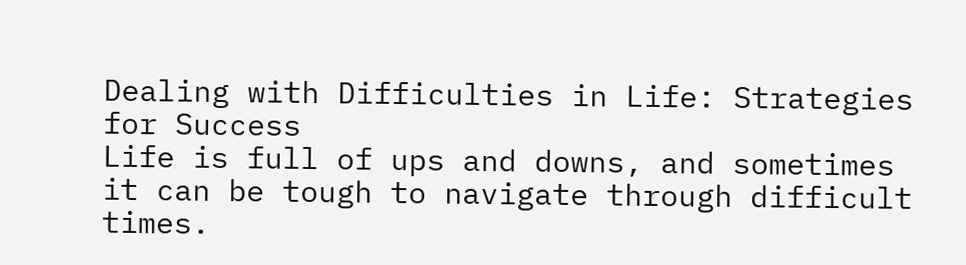Dealing with Difficulties in Life: Strategies for Success
Life is full of ups and downs, and sometimes it can be tough to navigate through difficult times.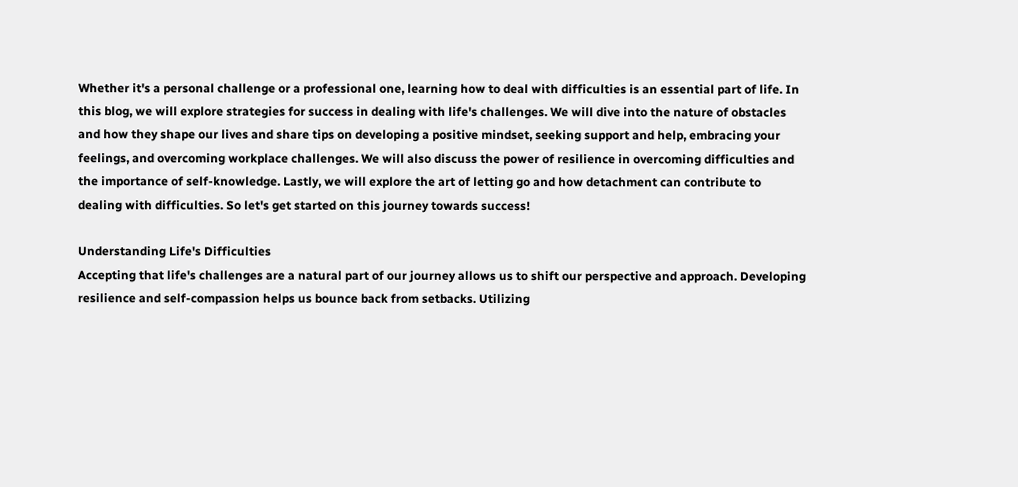Whether it's a personal challenge or a professional one, learning how to deal with difficulties is an essential part of life. In this blog, we will explore strategies for success in dealing with life's challenges. We will dive into the nature of obstacles and how they shape our lives and share tips on developing a positive mindset, seeking support and help, embracing your feelings, and overcoming workplace challenges. We will also discuss the power of resilience in overcoming difficulties and the importance of self-knowledge. Lastly, we will explore the art of letting go and how detachment can contribute to dealing with difficulties. So let's get started on this journey towards success!

Understanding Life's Difficulties
Accepting that life's challenges are a natural part of our journey allows us to shift our perspective and approach. Developing resilience and self-compassion helps us bounce back from setbacks. Utilizing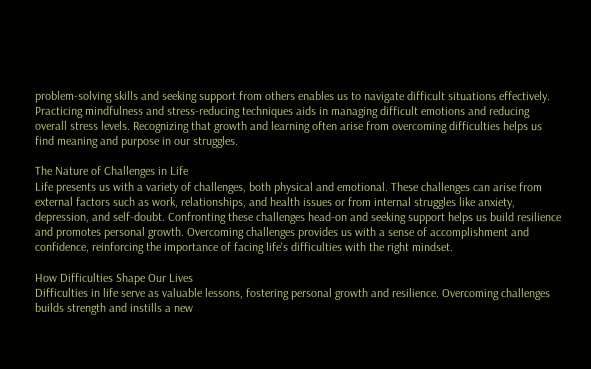problem-solving skills and seeking support from others enables us to navigate difficult situations effectively. Practicing mindfulness and stress-reducing techniques aids in managing difficult emotions and reducing overall stress levels. Recognizing that growth and learning often arise from overcoming difficulties helps us find meaning and purpose in our struggles.

The Nature of Challenges in Life
Life presents us with a variety of challenges, both physical and emotional. These challenges can arise from external factors such as work, relationships, and health issues or from internal struggles like anxiety, depression, and self-doubt. Confronting these challenges head-on and seeking support helps us build resilience and promotes personal growth. Overcoming challenges provides us with a sense of accomplishment and confidence, reinforcing the importance of facing life's difficulties with the right mindset.

How Difficulties Shape Our Lives
Difficulties in life serve as valuable lessons, fostering personal growth and resilience. Overcoming challenges builds strength and instills a new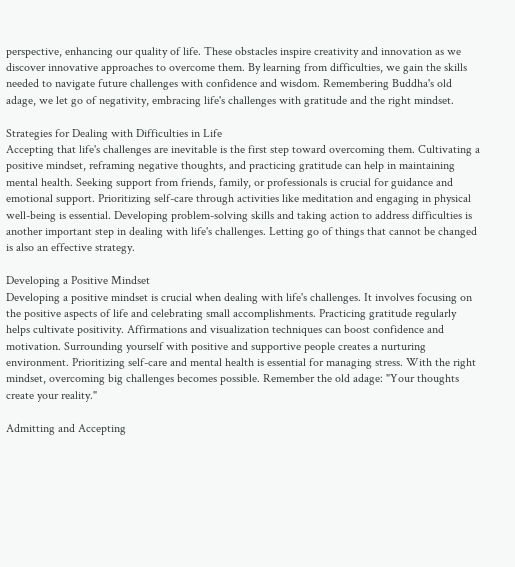perspective, enhancing our quality of life. These obstacles inspire creativity and innovation as we discover innovative approaches to overcome them. By learning from difficulties, we gain the skills needed to navigate future challenges with confidence and wisdom. Remembering Buddha's old adage, we let go of negativity, embracing life's challenges with gratitude and the right mindset.

Strategies for Dealing with Difficulties in Life
Accepting that life's challenges are inevitable is the first step toward overcoming them. Cultivating a positive mindset, reframing negative thoughts, and practicing gratitude can help in maintaining mental health. Seeking support from friends, family, or professionals is crucial for guidance and emotional support. Prioritizing self-care through activities like meditation and engaging in physical well-being is essential. Developing problem-solving skills and taking action to address difficulties is another important step in dealing with life's challenges. Letting go of things that cannot be changed is also an effective strategy.

Developing a Positive Mindset
Developing a positive mindset is crucial when dealing with life's challenges. It involves focusing on the positive aspects of life and celebrating small accomplishments. Practicing gratitude regularly helps cultivate positivity. Affirmations and visualization techniques can boost confidence and motivation. Surrounding yourself with positive and supportive people creates a nurturing environment. Prioritizing self-care and mental health is essential for managing stress. With the right mindset, overcoming big challenges becomes possible. Remember the old adage: "Your thoughts create your reality."

Admitting and Accepting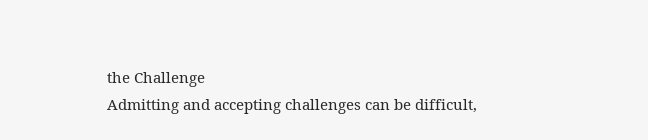the Challenge
Admitting and accepting challenges can be difficult,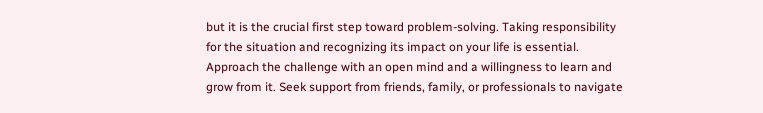but it is the crucial first step toward problem-solving. Taking responsibility for the situation and recognizing its impact on your life is essential. Approach the challenge with an open mind and a willingness to learn and grow from it. Seek support from friends, family, or professionals to navigate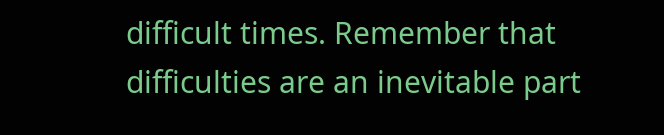difficult times. Remember that difficulties are an inevitable part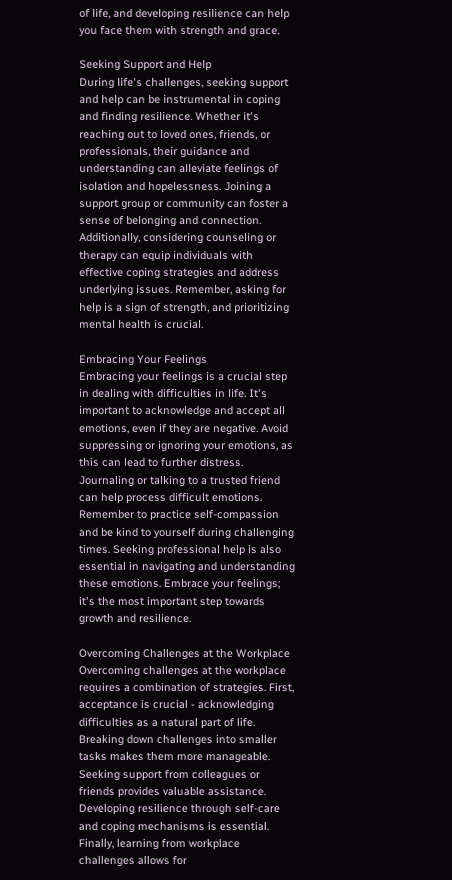of life, and developing resilience can help you face them with strength and grace.

Seeking Support and Help
During life's challenges, seeking support and help can be instrumental in coping and finding resilience. Whether it's reaching out to loved ones, friends, or professionals, their guidance and understanding can alleviate feelings of isolation and hopelessness. Joining a support group or community can foster a sense of belonging and connection. Additionally, considering counseling or therapy can equip individuals with effective coping strategies and address underlying issues. Remember, asking for help is a sign of strength, and prioritizing mental health is crucial.

Embracing Your Feelings
Embracing your feelings is a crucial step in dealing with difficulties in life. It's important to acknowledge and accept all emotions, even if they are negative. Avoid suppressing or ignoring your emotions, as this can lead to further distress. Journaling or talking to a trusted friend can help process difficult emotions. Remember to practice self-compassion and be kind to yourself during challenging times. Seeking professional help is also essential in navigating and understanding these emotions. Embrace your feelings; it's the most important step towards growth and resilience.

Overcoming Challenges at the Workplace
Overcoming challenges at the workplace requires a combination of strategies. First, acceptance is crucial - acknowledging difficulties as a natural part of life. Breaking down challenges into smaller tasks makes them more manageable. Seeking support from colleagues or friends provides valuable assistance. Developing resilience through self-care and coping mechanisms is essential. Finally, learning from workplace challenges allows for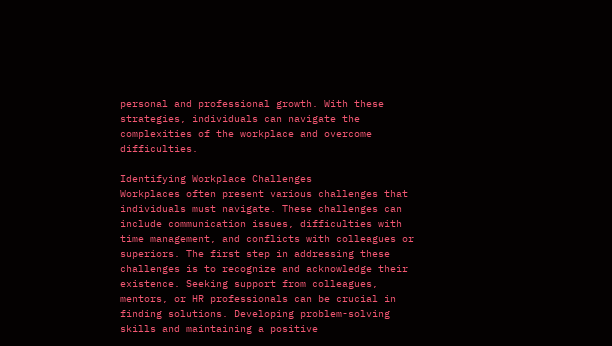personal and professional growth. With these strategies, individuals can navigate the complexities of the workplace and overcome difficulties.

Identifying Workplace Challenges
Workplaces often present various challenges that individuals must navigate. These challenges can include communication issues, difficulties with time management, and conflicts with colleagues or superiors. The first step in addressing these challenges is to recognize and acknowledge their existence. Seeking support from colleagues, mentors, or HR professionals can be crucial in finding solutions. Developing problem-solving skills and maintaining a positive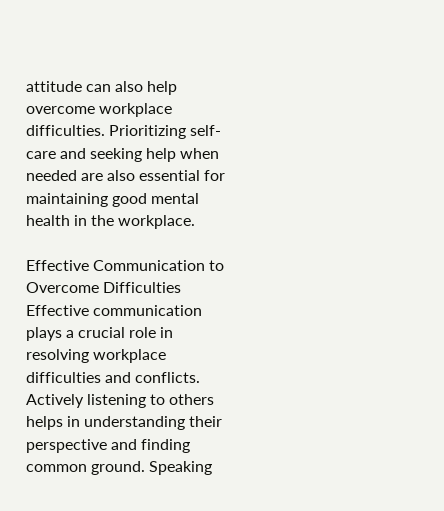attitude can also help overcome workplace difficulties. Prioritizing self-care and seeking help when needed are also essential for maintaining good mental health in the workplace.

Effective Communication to Overcome Difficulties
Effective communication plays a crucial role in resolving workplace difficulties and conflicts. Actively listening to others helps in understanding their perspective and finding common ground. Speaking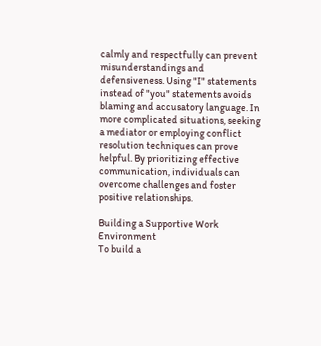calmly and respectfully can prevent misunderstandings and defensiveness. Using "I" statements instead of "you" statements avoids blaming and accusatory language. In more complicated situations, seeking a mediator or employing conflict resolution techniques can prove helpful. By prioritizing effective communication, individuals can overcome challenges and foster positive relationships.

Building a Supportive Work Environment
To build a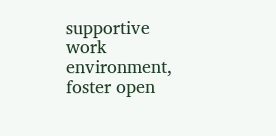supportive work environment, foster open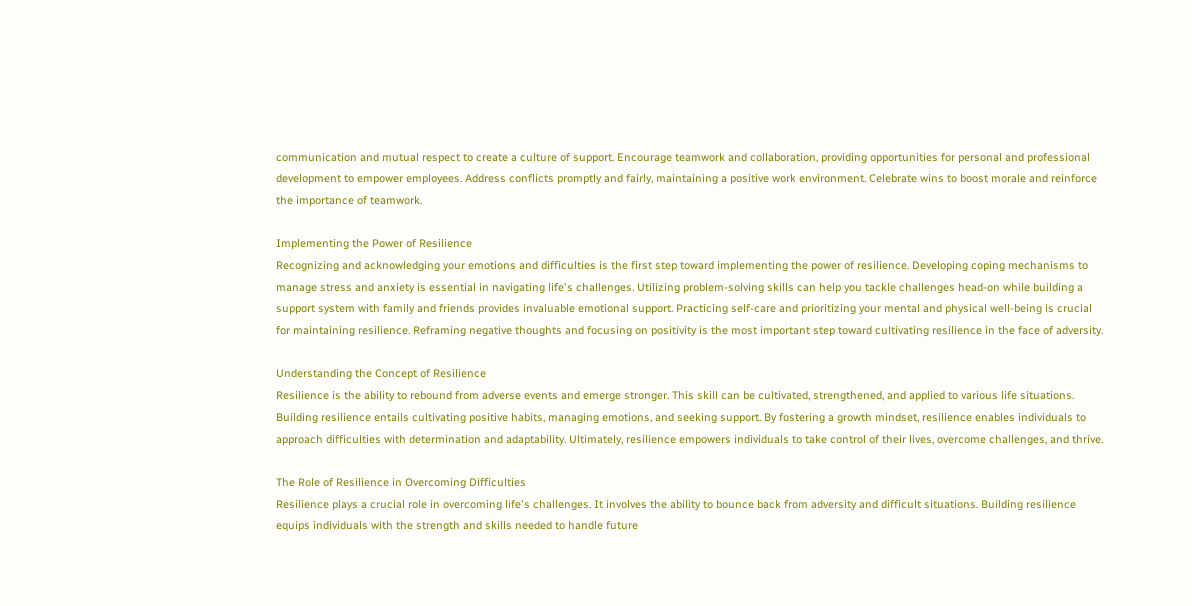communication and mutual respect to create a culture of support. Encourage teamwork and collaboration, providing opportunities for personal and professional development to empower employees. Address conflicts promptly and fairly, maintaining a positive work environment. Celebrate wins to boost morale and reinforce the importance of teamwork.

Implementing the Power of Resilience
Recognizing and acknowledging your emotions and difficulties is the first step toward implementing the power of resilience. Developing coping mechanisms to manage stress and anxiety is essential in navigating life's challenges. Utilizing problem-solving skills can help you tackle challenges head-on while building a support system with family and friends provides invaluable emotional support. Practicing self-care and prioritizing your mental and physical well-being is crucial for maintaining resilience. Reframing negative thoughts and focusing on positivity is the most important step toward cultivating resilience in the face of adversity.

Understanding the Concept of Resilience
Resilience is the ability to rebound from adverse events and emerge stronger. This skill can be cultivated, strengthened, and applied to various life situations. Building resilience entails cultivating positive habits, managing emotions, and seeking support. By fostering a growth mindset, resilience enables individuals to approach difficulties with determination and adaptability. Ultimately, resilience empowers individuals to take control of their lives, overcome challenges, and thrive.

The Role of Resilience in Overcoming Difficulties
Resilience plays a crucial role in overcoming life's challenges. It involves the ability to bounce back from adversity and difficult situations. Building resilience equips individuals with the strength and skills needed to handle future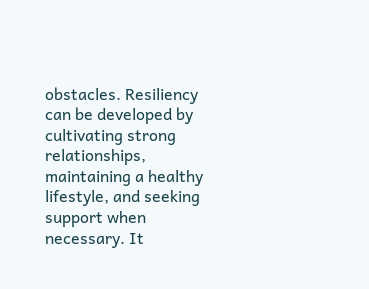obstacles. Resiliency can be developed by cultivating strong relationships, maintaining a healthy lifestyle, and seeking support when necessary. It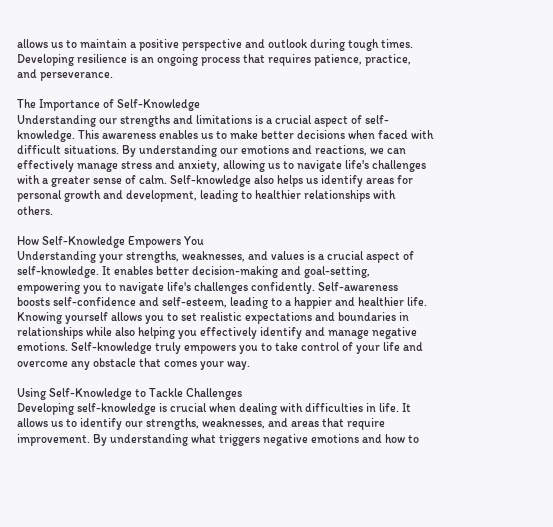allows us to maintain a positive perspective and outlook during tough times. Developing resilience is an ongoing process that requires patience, practice, and perseverance.

The Importance of Self-Knowledge
Understanding our strengths and limitations is a crucial aspect of self-knowledge. This awareness enables us to make better decisions when faced with difficult situations. By understanding our emotions and reactions, we can effectively manage stress and anxiety, allowing us to navigate life's challenges with a greater sense of calm. Self-knowledge also helps us identify areas for personal growth and development, leading to healthier relationships with others.

How Self-Knowledge Empowers You
Understanding your strengths, weaknesses, and values is a crucial aspect of self-knowledge. It enables better decision-making and goal-setting, empowering you to navigate life's challenges confidently. Self-awareness boosts self-confidence and self-esteem, leading to a happier and healthier life. Knowing yourself allows you to set realistic expectations and boundaries in relationships while also helping you effectively identify and manage negative emotions. Self-knowledge truly empowers you to take control of your life and overcome any obstacle that comes your way.

Using Self-Knowledge to Tackle Challenges
Developing self-knowledge is crucial when dealing with difficulties in life. It allows us to identify our strengths, weaknesses, and areas that require improvement. By understanding what triggers negative emotions and how to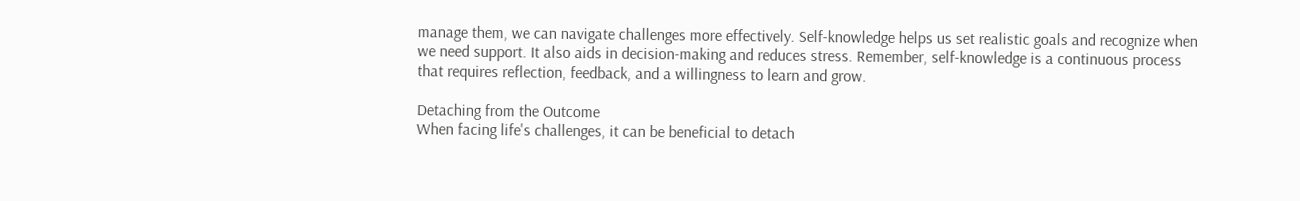manage them, we can navigate challenges more effectively. Self-knowledge helps us set realistic goals and recognize when we need support. It also aids in decision-making and reduces stress. Remember, self-knowledge is a continuous process that requires reflection, feedback, and a willingness to learn and grow.

Detaching from the Outcome
When facing life's challenges, it can be beneficial to detach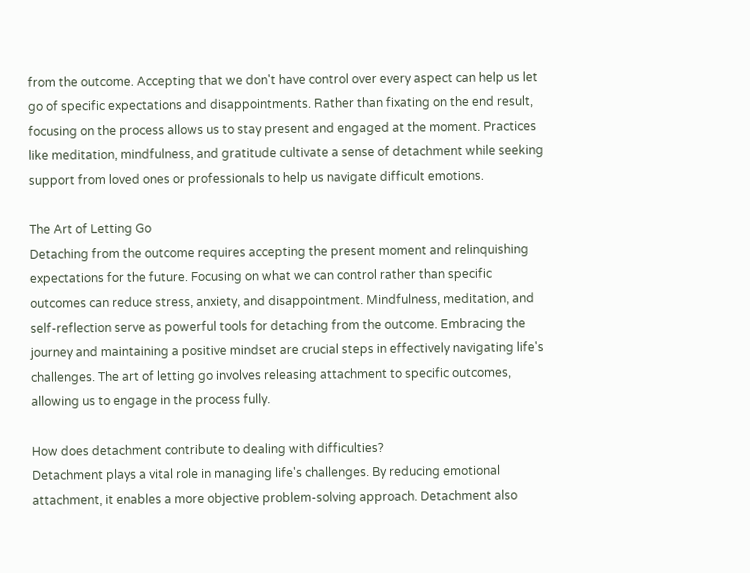from the outcome. Accepting that we don't have control over every aspect can help us let go of specific expectations and disappointments. Rather than fixating on the end result, focusing on the process allows us to stay present and engaged at the moment. Practices like meditation, mindfulness, and gratitude cultivate a sense of detachment while seeking support from loved ones or professionals to help us navigate difficult emotions.

The Art of Letting Go
Detaching from the outcome requires accepting the present moment and relinquishing expectations for the future. Focusing on what we can control rather than specific outcomes can reduce stress, anxiety, and disappointment. Mindfulness, meditation, and self-reflection serve as powerful tools for detaching from the outcome. Embracing the journey and maintaining a positive mindset are crucial steps in effectively navigating life's challenges. The art of letting go involves releasing attachment to specific outcomes, allowing us to engage in the process fully.

How does detachment contribute to dealing with difficulties?
Detachment plays a vital role in managing life's challenges. By reducing emotional attachment, it enables a more objective problem-solving approach. Detachment also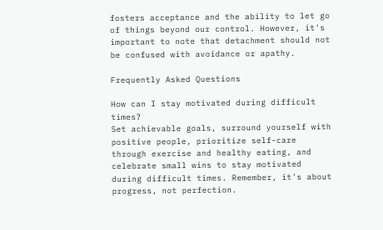fosters acceptance and the ability to let go of things beyond our control. However, it's important to note that detachment should not be confused with avoidance or apathy.

Frequently Asked Questions

How can I stay motivated during difficult times?
Set achievable goals, surround yourself with positive people, prioritize self-care through exercise and healthy eating, and celebrate small wins to stay motivated during difficult times. Remember, it's about progress, not perfection.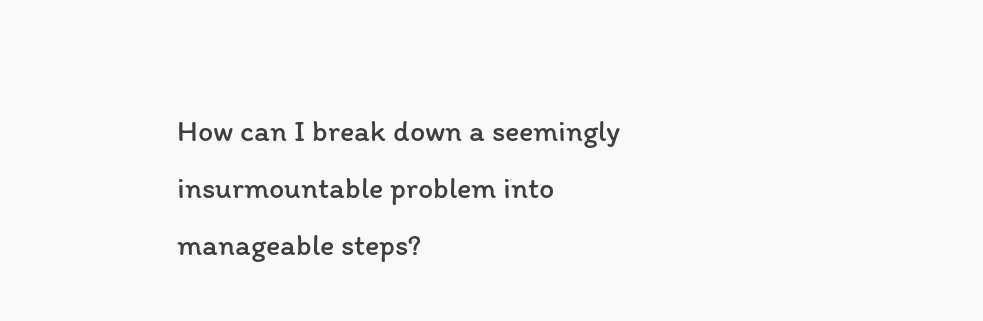How can I break down a seemingly insurmountable problem into manageable steps?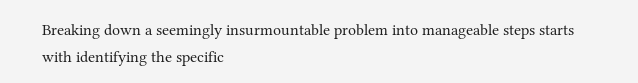Breaking down a seemingly insurmountable problem into manageable steps starts with identifying the specific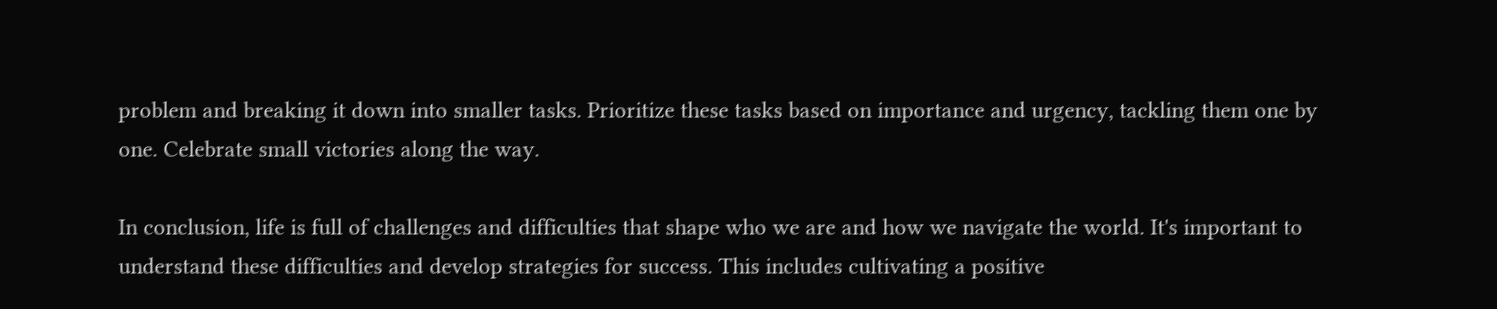problem and breaking it down into smaller tasks. Prioritize these tasks based on importance and urgency, tackling them one by one. Celebrate small victories along the way.

In conclusion, life is full of challenges and difficulties that shape who we are and how we navigate the world. It's important to understand these difficulties and develop strategies for success. This includes cultivating a positive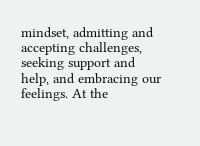mindset, admitting and accepting challenges, seeking support and help, and embracing our feelings. At the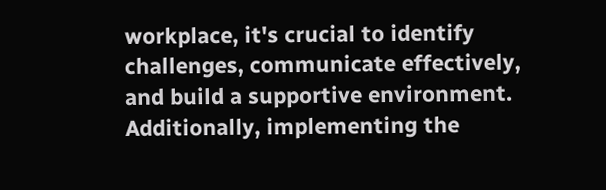workplace, it's crucial to identify challenges, communicate effectively, and build a supportive environment. Additionally, implementing the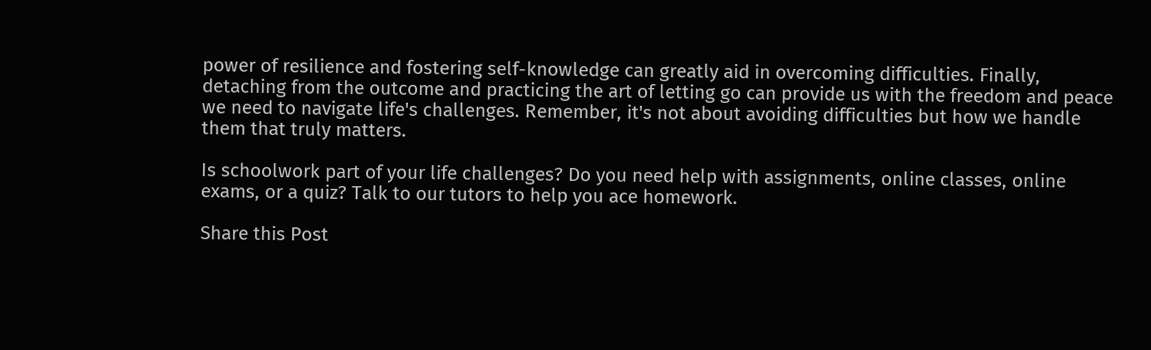power of resilience and fostering self-knowledge can greatly aid in overcoming difficulties. Finally, detaching from the outcome and practicing the art of letting go can provide us with the freedom and peace we need to navigate life's challenges. Remember, it's not about avoiding difficulties but how we handle them that truly matters.

Is schoolwork part of your life challenges? Do you need help with assignments, online classes, online exams, or a quiz? Talk to our tutors to help you ace homework.

Share this Post